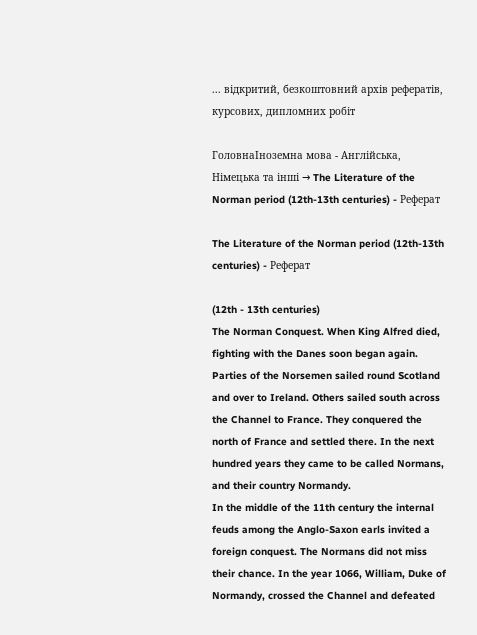... відкритий, безкоштовний архів рефератів, курсових, дипломних робіт

ГоловнаІноземна мова - Англійська, Німецька та інші → The Literature of the Norman period (12th-13th centuries) - Реферат

The Literature of the Norman period (12th-13th centuries) - Реферат

(12th - 13th centuries)
The Norman Conquest. When King Alfred died, fighting with the Danes soon began again. Parties of the Norsemen sailed round Scotland and over to Ireland. Others sailed south across the Channel to France. They conquered the north of France and settled there. In the next hundred years they came to be called Normans, and their country Normandy.
In the middle of the 11th century the internal feuds among the Anglo-Saxon earls invited a foreign conquest. The Normans did not miss their chance. In the year 1066, William, Duke of Normandy, crossed the Channel and defeated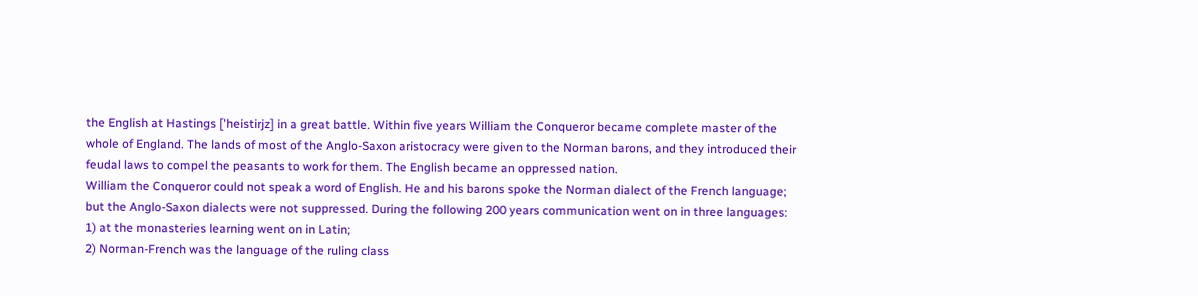the English at Hastings ['heistirjz] in a great battle. Within five years William the Conqueror became complete master of the whole of England. The lands of most of the Anglo-Saxon aristocracy were given to the Norman barons, and they introduced their feudal laws to compel the peasants to work for them. The English became an oppressed nation.
William the Conqueror could not speak a word of English. He and his barons spoke the Norman dialect of the French language; but the Anglo-Saxon dialects were not suppressed. During the following 200 years communication went on in three languages:
1) at the monasteries learning went on in Latin;
2) Norman-French was the language of the ruling class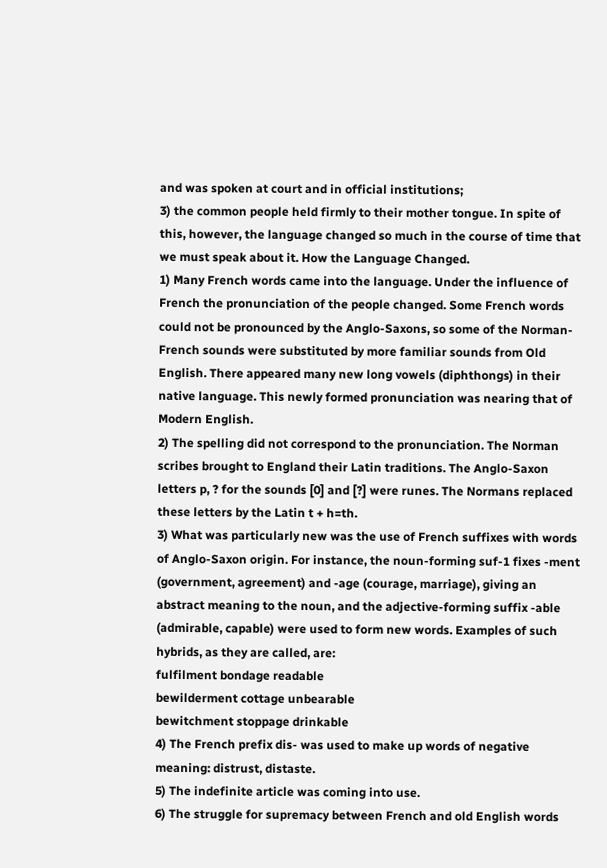and was spoken at court and in official institutions;
3) the common people held firmly to their mother tongue. In spite of this, however, the language changed so much in the course of time that we must speak about it. How the Language Changed.
1) Many French words came into the language. Under the influence of French the pronunciation of the people changed. Some French words could not be pronounced by the Anglo-Saxons, so some of the Norman-French sounds were substituted by more familiar sounds from Old English. There appeared many new long vowels (diphthongs) in their native language. This newly formed pronunciation was nearing that of Modern English.
2) The spelling did not correspond to the pronunciation. The Norman scribes brought to England their Latin traditions. The Anglo-Saxon letters p, ? for the sounds [0] and [?] were runes. The Normans replaced these letters by the Latin t + h=th.
3) What was particularly new was the use of French suffixes with words of Anglo-Saxon origin. For instance, the noun-forming suf-1 fixes -ment (government, agreement) and -age (courage, marriage), giving an abstract meaning to the noun, and the adjective-forming suffix -able (admirable, capable) were used to form new words. Examples of such hybrids, as they are called, are:
fulfilment bondage readable
bewilderment cottage unbearable
bewitchment stoppage drinkable
4) The French prefix dis- was used to make up words of negative meaning: distrust, distaste.
5) The indefinite article was coming into use.
6) The struggle for supremacy between French and old English words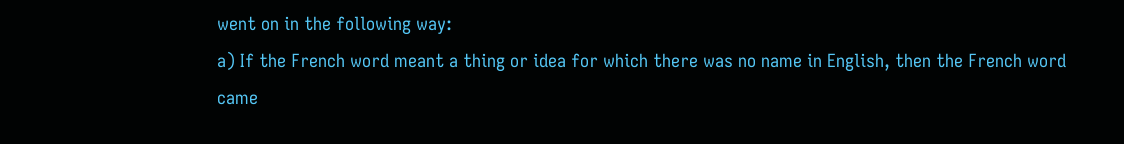went on in the following way:
a) If the French word meant a thing or idea for which there was no name in English, then the French word came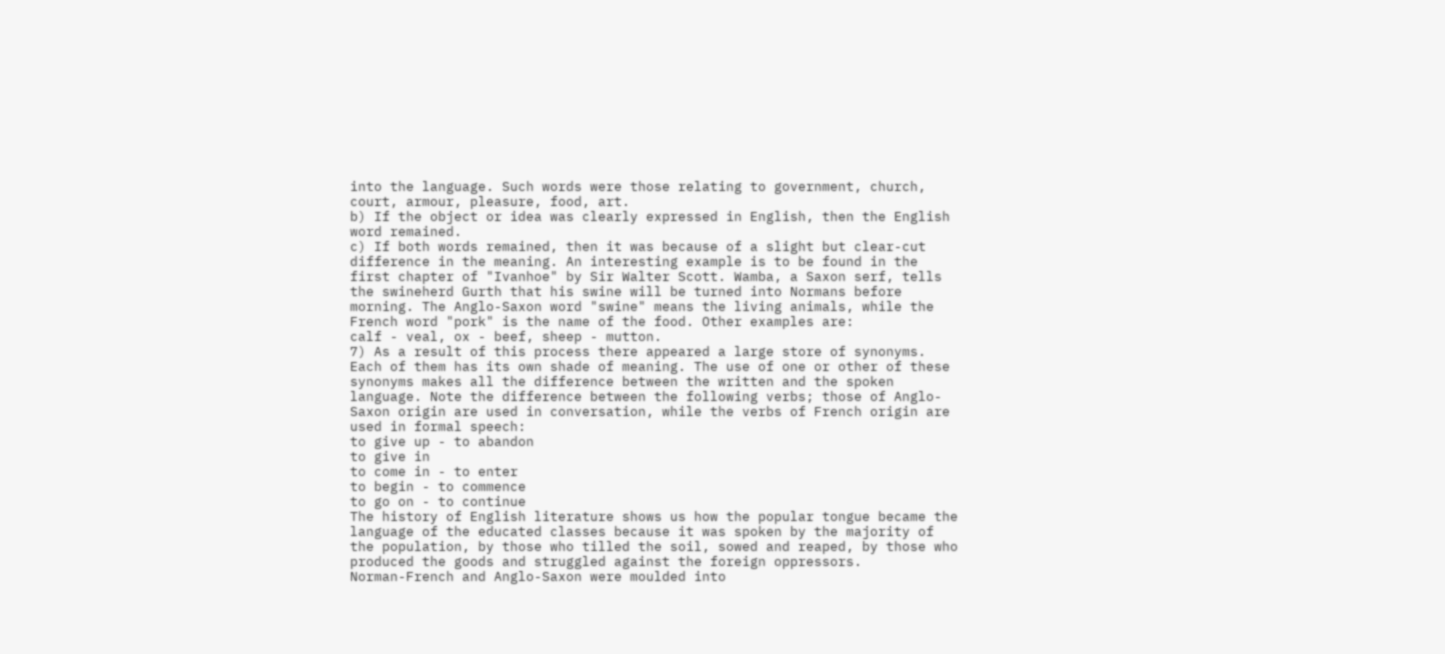into the language. Such words were those relating to government, church, court, armour, pleasure, food, art.
b) If the object or idea was clearly expressed in English, then the English word remained.
c) If both words remained, then it was because of a slight but clear-cut difference in the meaning. An interesting example is to be found in the first chapter of "Ivanhoe" by Sir Walter Scott. Wamba, a Saxon serf, tells the swineherd Gurth that his swine will be turned into Normans before morning. The Anglo-Saxon word "swine" means the living animals, while the French word "pork" is the name of the food. Other examples are:
calf - veal, ox - beef, sheep - mutton.
7) As a result of this process there appeared a large store of synonyms. Each of them has its own shade of meaning. The use of one or other of these synonyms makes all the difference between the written and the spoken language. Note the difference between the following verbs; those of Anglo-Saxon origin are used in conversation, while the verbs of French origin are used in formal speech:
to give up - to abandon
to give in
to come in - to enter
to begin - to commence
to go on - to continue
The history of English literature shows us how the popular tongue became the language of the educated classes because it was spoken by the majority of the population, by those who tilled the soil, sowed and reaped, by those who produced the goods and struggled against the foreign oppressors.
Norman-French and Anglo-Saxon were moulded into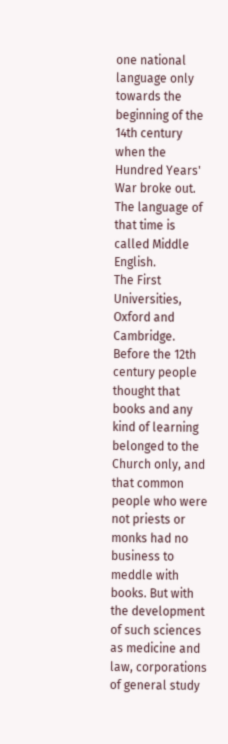one national language only towards the beginning of the 14th century when the
Hundred Years' War broke out. The language of that time is called Middle English.
The First Universities, Oxford and Cambridge. Before the 12th century people thought that books and any kind of learning belonged to the Church only, and that common people who were not priests or monks had no business to meddle with books. But with the development of such sciences as medicine and law, corporations of general study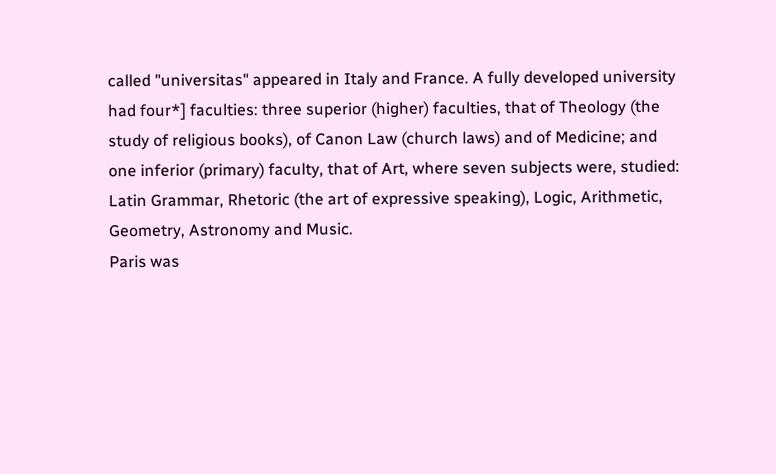called "universitas" appeared in Italy and France. A fully developed university had four*] faculties: three superior (higher) faculties, that of Theology (the study of religious books), of Canon Law (church laws) and of Medicine; and one inferior (primary) faculty, that of Art, where seven subjects were, studied: Latin Grammar, Rhetoric (the art of expressive speaking), Logic, Arithmetic, Geometry, Astronomy and Music.
Paris was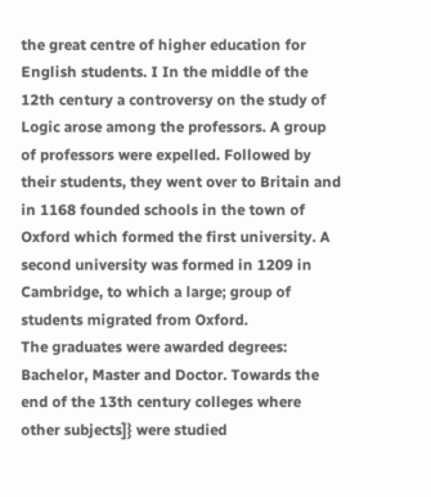the great centre of higher education for English students. I In the middle of the 12th century a controversy on the study of Logic arose among the professors. A group of professors were expelled. Followed by their students, they went over to Britain and in 1168 founded schools in the town of Oxford which formed the first university. A second university was formed in 1209 in Cambridge, to which a large; group of students migrated from Oxford.
The graduates were awarded degrees: Bachelor, Master and Doctor. Towards the end of the 13th century colleges where other subjects]} were studied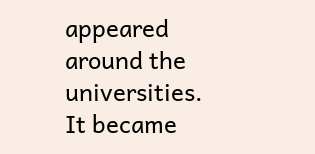appeared around the universities.
It became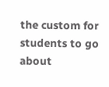the custom for students to go about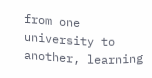from one university to another, learning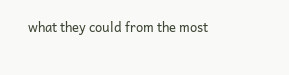what they could from the most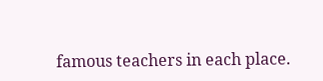famous teachers in each place.